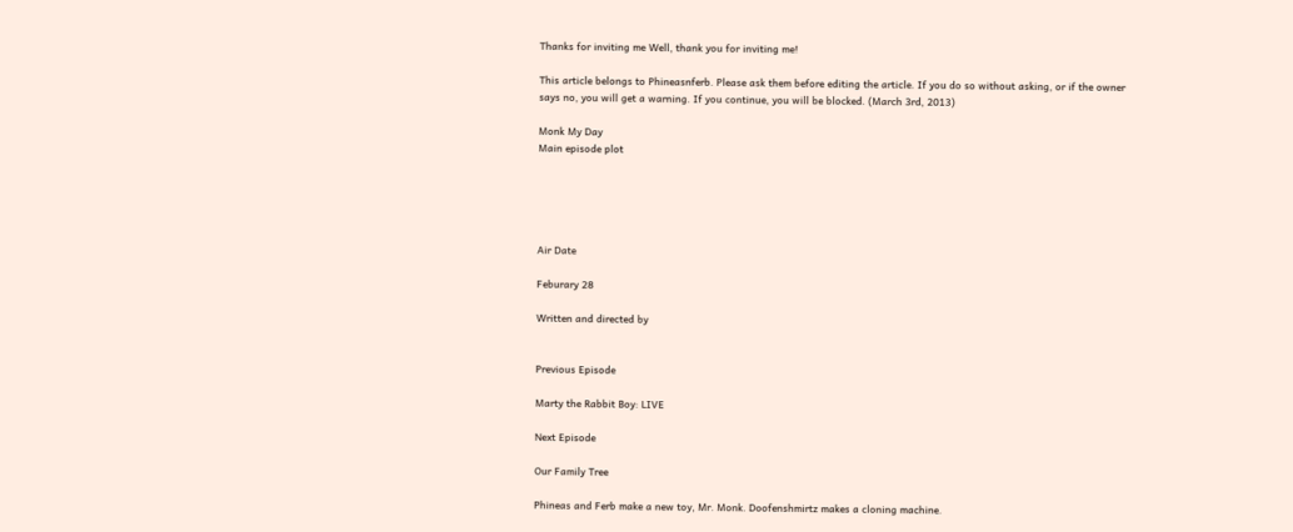Thanks for inviting me Well, thank you for inviting me!

This article belongs to Phineasnferb. Please ask them before editing the article. If you do so without asking, or if the owner says no, you will get a warning. If you continue, you will be blocked. (March 3rd, 2013)

Monk My Day
Main episode plot





Air Date

Feburary 28

Written and directed by


Previous Episode

Marty the Rabbit Boy: LIVE

Next Episode

Our Family Tree

Phineas and Ferb make a new toy, Mr. Monk. Doofenshmirtz makes a cloning machine.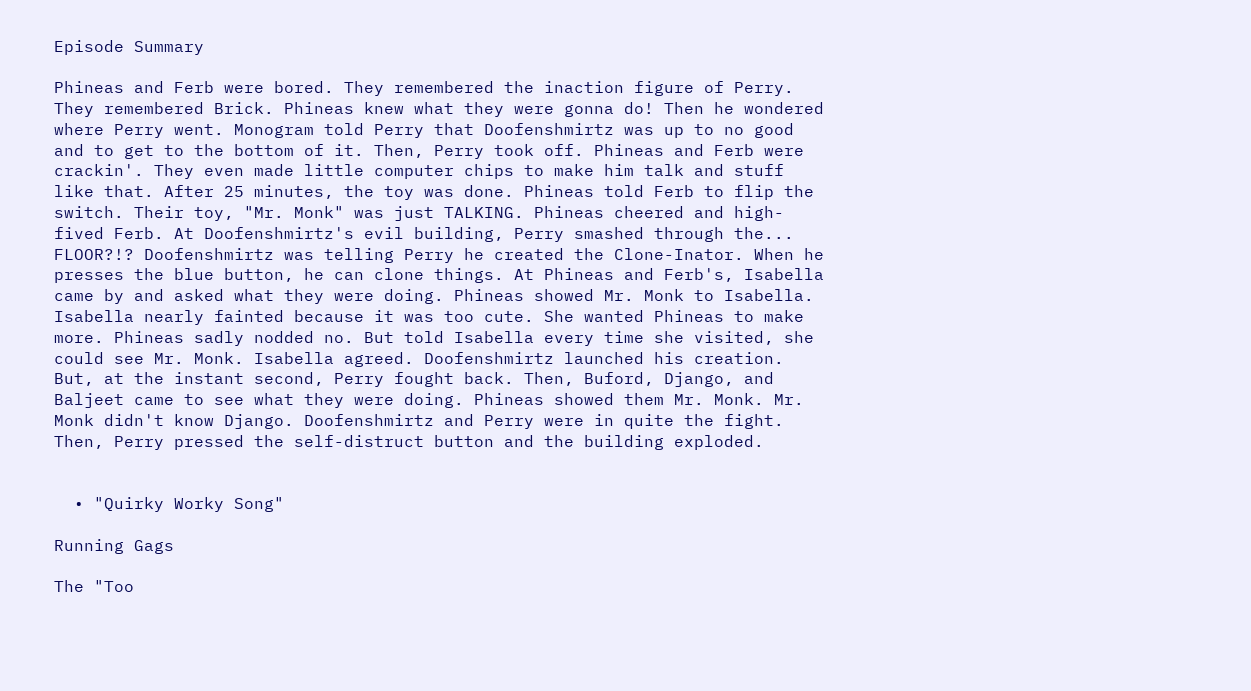Episode Summary

Phineas and Ferb were bored. They remembered the inaction figure of Perry. They remembered Brick. Phineas knew what they were gonna do! Then he wondered where Perry went. Monogram told Perry that Doofenshmirtz was up to no good and to get to the bottom of it. Then, Perry took off. Phineas and Ferb were crackin'. They even made little computer chips to make him talk and stuff like that. After 25 minutes, the toy was done. Phineas told Ferb to flip the switch. Their toy, "Mr. Monk" was just TALKING. Phineas cheered and high-fived Ferb. At Doofenshmirtz's evil building, Perry smashed through the... FLOOR?!? Doofenshmirtz was telling Perry he created the Clone-Inator. When he presses the blue button, he can clone things. At Phineas and Ferb's, Isabella came by and asked what they were doing. Phineas showed Mr. Monk to Isabella. Isabella nearly fainted because it was too cute. She wanted Phineas to make more. Phineas sadly nodded no. But told Isabella every time she visited, she could see Mr. Monk. Isabella agreed. Doofenshmirtz launched his creation. But, at the instant second, Perry fought back. Then, Buford, Django, and Baljeet came to see what they were doing. Phineas showed them Mr. Monk. Mr. Monk didn't know Django. Doofenshmirtz and Perry were in quite the fight. Then, Perry pressed the self-distruct button and the building exploded.


  • "Quirky Worky Song"

Running Gags

The "Too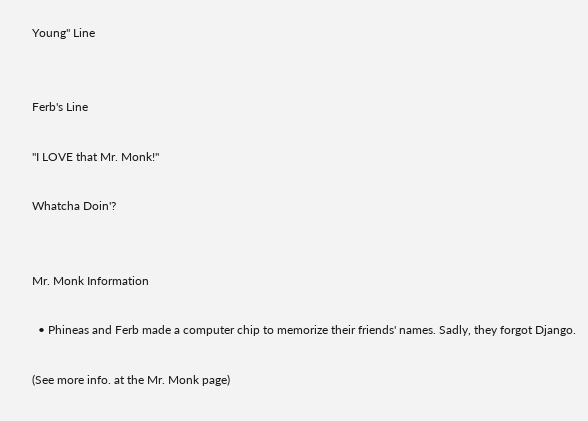Young" Line


Ferb's Line

"I LOVE that Mr. Monk!"

Whatcha Doin'?


Mr. Monk Information

  • Phineas and Ferb made a computer chip to memorize their friends' names. Sadly, they forgot Django.

(See more info. at the Mr. Monk page)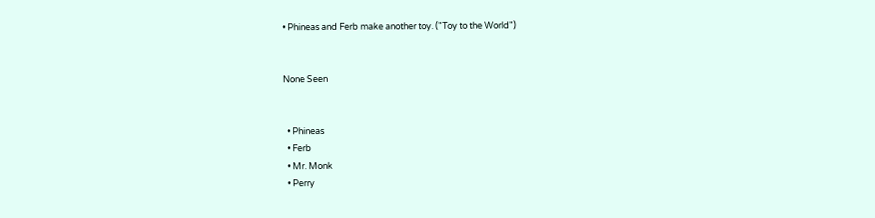• Phineas and Ferb make another toy. ("Toy to the World")


None Seen


  • Phineas
  • Ferb
  • Mr. Monk
  • Perry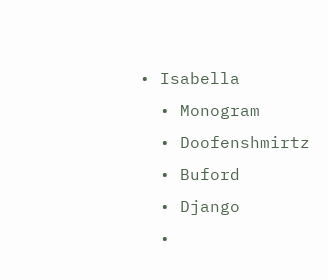• Isabella
  • Monogram
  • Doofenshmirtz
  • Buford
  • Django
  •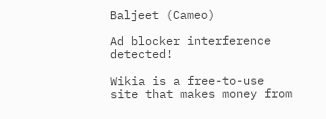Baljeet (Cameo)

Ad blocker interference detected!

Wikia is a free-to-use site that makes money from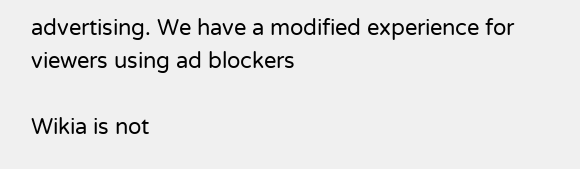advertising. We have a modified experience for viewers using ad blockers

Wikia is not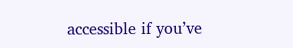accessible if you’ve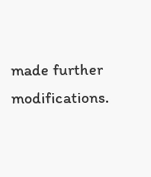made further modifications.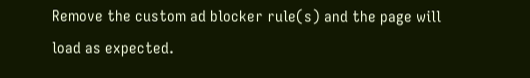Remove the custom ad blocker rule(s) and the page will load as expected.